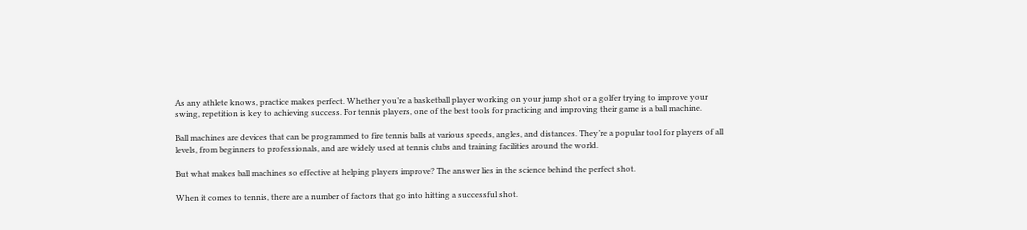As any athlete knows, practice makes perfect. Whether you’re a basketball player working on your jump shot or a golfer trying to improve your swing, repetition is key to achieving success. For tennis players, one of the best tools for practicing and improving their game is a ball machine.

Ball machines are devices that can be programmed to fire tennis balls at various speeds, angles, and distances. They’re a popular tool for players of all levels, from beginners to professionals, and are widely used at tennis clubs and training facilities around the world.

But what makes ball machines so effective at helping players improve? The answer lies in the science behind the perfect shot.

When it comes to tennis, there are a number of factors that go into hitting a successful shot.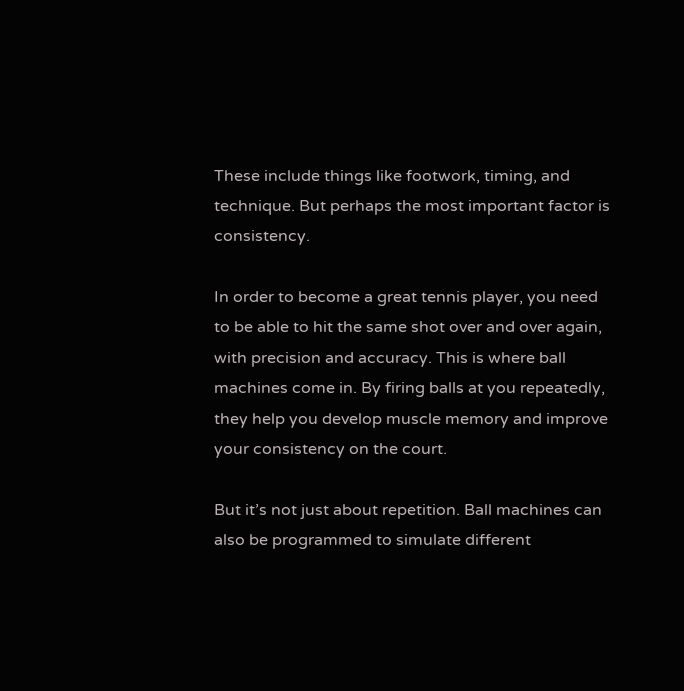These include things like footwork, timing, and technique. But perhaps the most important factor is consistency.

In order to become a great tennis player, you need to be able to hit the same shot over and over again, with precision and accuracy. This is where ball machines come in. By firing balls at you repeatedly, they help you develop muscle memory and improve your consistency on the court.

But it’s not just about repetition. Ball machines can also be programmed to simulate different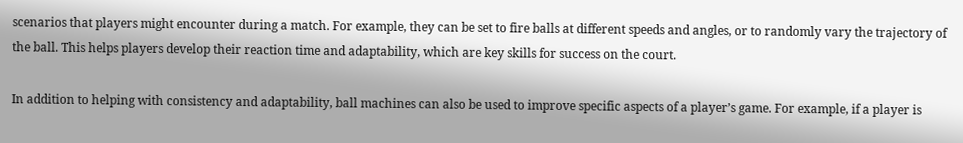scenarios that players might encounter during a match. For example, they can be set to fire balls at different speeds and angles, or to randomly vary the trajectory of the ball. This helps players develop their reaction time and adaptability, which are key skills for success on the court.

In addition to helping with consistency and adaptability, ball machines can also be used to improve specific aspects of a player’s game. For example, if a player is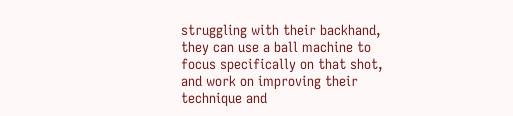struggling with their backhand, they can use a ball machine to focus specifically on that shot, and work on improving their technique and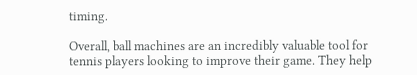timing.

Overall, ball machines are an incredibly valuable tool for tennis players looking to improve their game. They help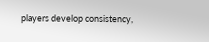players develop consistency,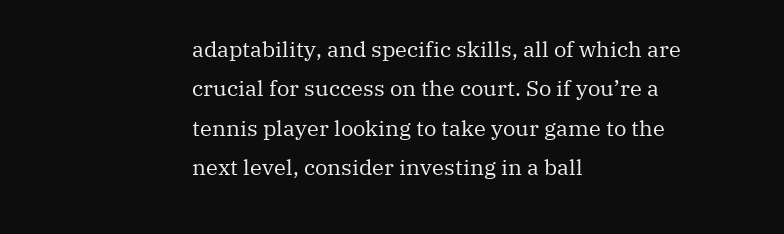adaptability, and specific skills, all of which are crucial for success on the court. So if you’re a tennis player looking to take your game to the next level, consider investing in a ball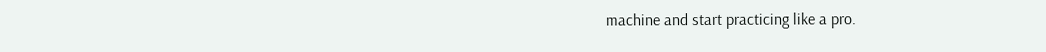machine and start practicing like a pro.